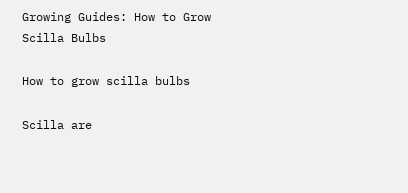Growing Guides: How to Grow Scilla Bulbs

How to grow scilla bulbs

Scilla are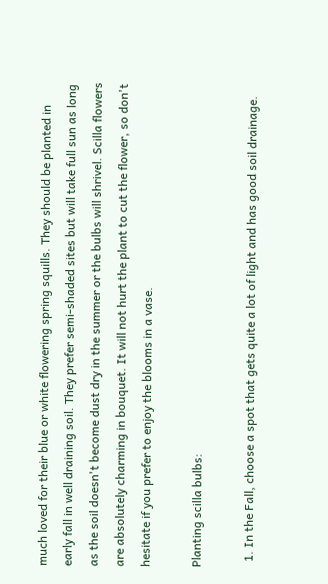much loved for their blue or white flowering spring squills. They should be planted in early fall in well draining soil. They prefer semi-shaded sites but will take full sun as long as the soil doesn't become dust dry in the summer or the bulbs will shrivel. Scilla flowers are absolutely charming in bouquet. It will not hurt the plant to cut the flower, so don't hesitate if you prefer to enjoy the blooms in a vase.

Planting scilla bulbs:

  1. In the Fall, choose a spot that gets quite a lot of light and has good soil drainage.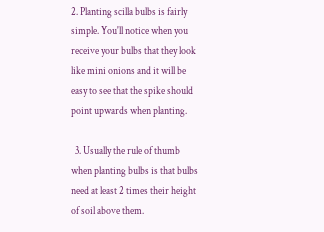2. Planting scilla bulbs is fairly simple. You'll notice when you receive your bulbs that they look like mini onions and it will be easy to see that the spike should point upwards when planting.

  3. Usually the rule of thumb when planting bulbs is that bulbs need at least 2 times their height of soil above them.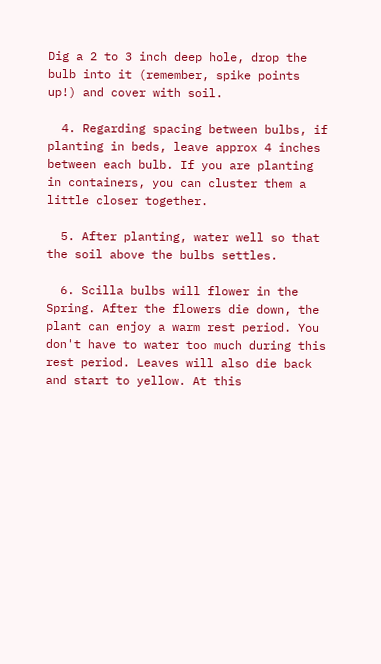Dig a 2 to 3 inch deep hole, drop the bulb into it (remember, spike points up!) and cover with soil.

  4. Regarding spacing between bulbs, if planting in beds, leave approx 4 inches between each bulb. If you are planting in containers, you can cluster them a little closer together.

  5. After planting, water well so that the soil above the bulbs settles.

  6. Scilla bulbs will flower in the Spring. After the flowers die down, the plant can enjoy a warm rest period. You don't have to water too much during this rest period. Leaves will also die back and start to yellow. At this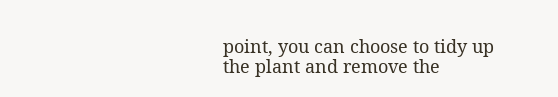point, you can choose to tidy up the plant and remove the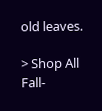old leaves.

> Shop All Fall-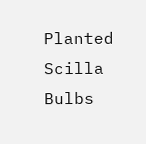Planted Scilla Bulbs